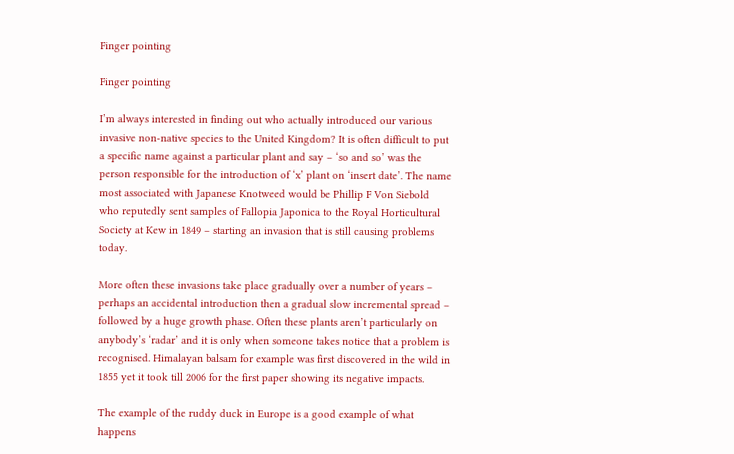Finger pointing

Finger pointing

I’m always interested in finding out who actually introduced our various invasive non-native species to the United Kingdom? It is often difficult to put a specific name against a particular plant and say – ‘so and so’ was the person responsible for the introduction of ‘x’ plant on ‘insert date’. The name most associated with Japanese Knotweed would be Phillip F Von Siebold who reputedly sent samples of Fallopia Japonica to the Royal Horticultural Society at Kew in 1849 – starting an invasion that is still causing problems today.

More often these invasions take place gradually over a number of years – perhaps an accidental introduction then a gradual slow incremental spread – followed by a huge growth phase. Often these plants aren’t particularly on anybody’s ‘radar’ and it is only when someone takes notice that a problem is recognised. Himalayan balsam for example was first discovered in the wild in 1855 yet it took till 2006 for the first paper showing its negative impacts.

The example of the ruddy duck in Europe is a good example of what happens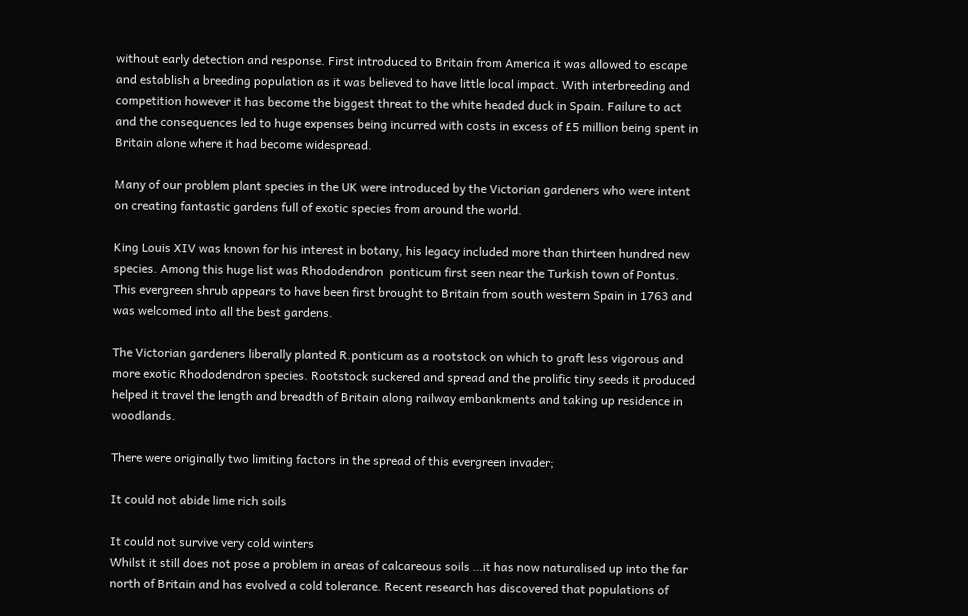without early detection and response. First introduced to Britain from America it was allowed to escape and establish a breeding population as it was believed to have little local impact. With interbreeding and competition however it has become the biggest threat to the white headed duck in Spain. Failure to act and the consequences led to huge expenses being incurred with costs in excess of £5 million being spent in Britain alone where it had become widespread.

Many of our problem plant species in the UK were introduced by the Victorian gardeners who were intent on creating fantastic gardens full of exotic species from around the world.

King Louis XIV was known for his interest in botany, his legacy included more than thirteen hundred new species. Among this huge list was Rhododendron  ponticum first seen near the Turkish town of Pontus. This evergreen shrub appears to have been first brought to Britain from south western Spain in 1763 and was welcomed into all the best gardens.

The Victorian gardeners liberally planted R.ponticum as a rootstock on which to graft less vigorous and more exotic Rhododendron species. Rootstock suckered and spread and the prolific tiny seeds it produced helped it travel the length and breadth of Britain along railway embankments and taking up residence in woodlands.

There were originally two limiting factors in the spread of this evergreen invader;

It could not abide lime rich soils

It could not survive very cold winters
Whilst it still does not pose a problem in areas of calcareous soils …it has now naturalised up into the far north of Britain and has evolved a cold tolerance. Recent research has discovered that populations of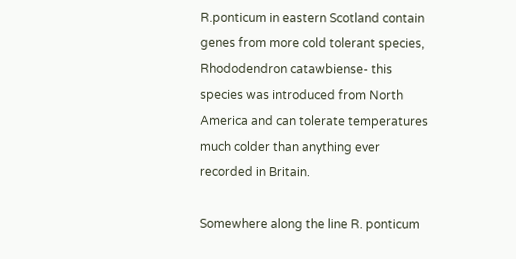R.ponticum in eastern Scotland contain genes from more cold tolerant species, Rhododendron catawbiense- this species was introduced from North America and can tolerate temperatures much colder than anything ever recorded in Britain.

Somewhere along the line R. ponticum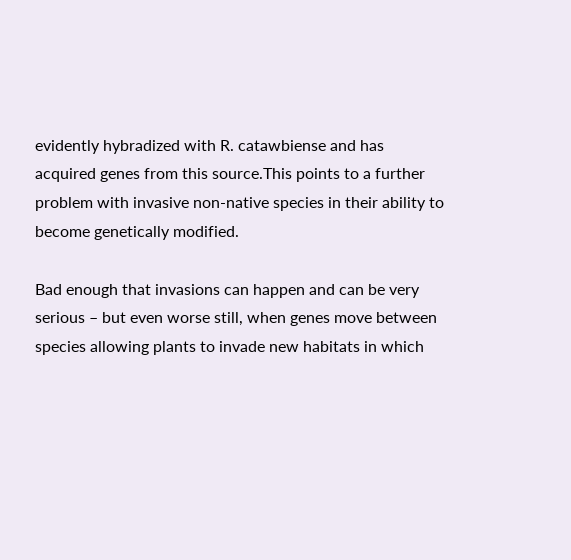evidently hybradized with R. catawbiense and has acquired genes from this source.This points to a further problem with invasive non-native species in their ability to become genetically modified.

Bad enough that invasions can happen and can be very serious – but even worse still, when genes move between species allowing plants to invade new habitats in which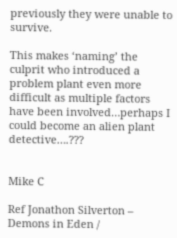previously they were unable to survive.

This makes ‘naming’ the culprit who introduced a problem plant even more difficult as multiple factors have been involved…perhaps I could become an alien plant detective….???


Mike C

Ref Jonathon Silverton – Demons in Eden /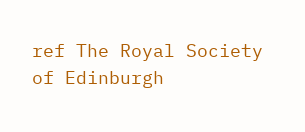ref The Royal Society of Edinburgh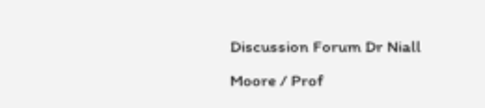Discussion Forum Dr Niall Moore / Prof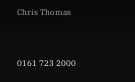Chris Thomas


0161 723 2000